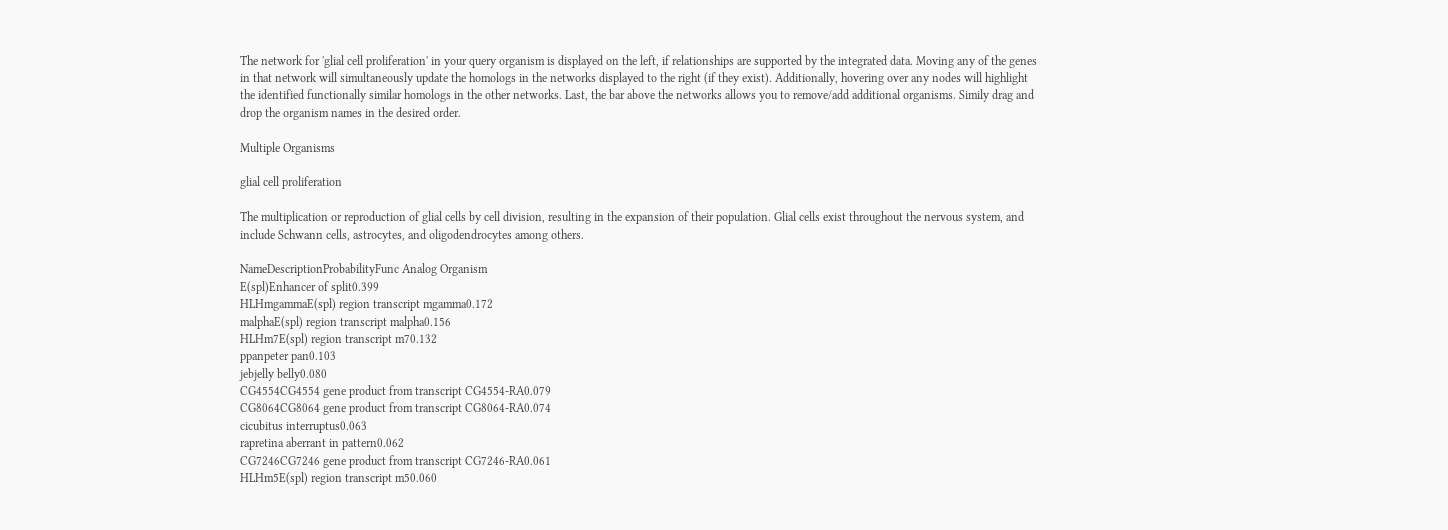The network for 'glial cell proliferation' in your query organism is displayed on the left, if relationships are supported by the integrated data. Moving any of the genes in that network will simultaneously update the homologs in the networks displayed to the right (if they exist). Additionally, hovering over any nodes will highlight the identified functionally similar homologs in the other networks. Last, the bar above the networks allows you to remove/add additional organisms. Simily drag and drop the organism names in the desired order.

Multiple Organisms

glial cell proliferation

The multiplication or reproduction of glial cells by cell division, resulting in the expansion of their population. Glial cells exist throughout the nervous system, and include Schwann cells, astrocytes, and oligodendrocytes among others.

NameDescriptionProbabilityFunc Analog Organism
E(spl)Enhancer of split0.399
HLHmgammaE(spl) region transcript mgamma0.172
malphaE(spl) region transcript malpha0.156
HLHm7E(spl) region transcript m70.132
ppanpeter pan0.103
jebjelly belly0.080
CG4554CG4554 gene product from transcript CG4554-RA0.079
CG8064CG8064 gene product from transcript CG8064-RA0.074
cicubitus interruptus0.063
rapretina aberrant in pattern0.062
CG7246CG7246 gene product from transcript CG7246-RA0.061
HLHm5E(spl) region transcript m50.060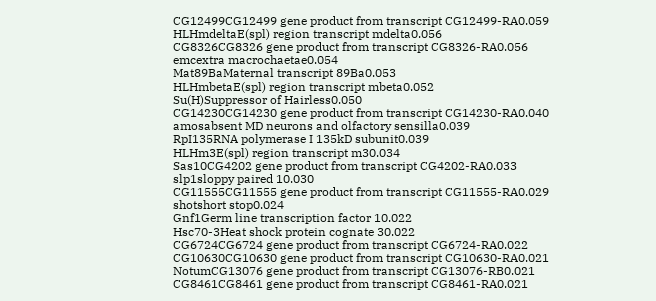CG12499CG12499 gene product from transcript CG12499-RA0.059
HLHmdeltaE(spl) region transcript mdelta0.056
CG8326CG8326 gene product from transcript CG8326-RA0.056
emcextra macrochaetae0.054
Mat89BaMaternal transcript 89Ba0.053
HLHmbetaE(spl) region transcript mbeta0.052
Su(H)Suppressor of Hairless0.050
CG14230CG14230 gene product from transcript CG14230-RA0.040
amosabsent MD neurons and olfactory sensilla0.039
RpI135RNA polymerase I 135kD subunit0.039
HLHm3E(spl) region transcript m30.034
Sas10CG4202 gene product from transcript CG4202-RA0.033
slp1sloppy paired 10.030
CG11555CG11555 gene product from transcript CG11555-RA0.029
shotshort stop0.024
Gnf1Germ line transcription factor 10.022
Hsc70-3Heat shock protein cognate 30.022
CG6724CG6724 gene product from transcript CG6724-RA0.022
CG10630CG10630 gene product from transcript CG10630-RA0.021
NotumCG13076 gene product from transcript CG13076-RB0.021
CG8461CG8461 gene product from transcript CG8461-RA0.021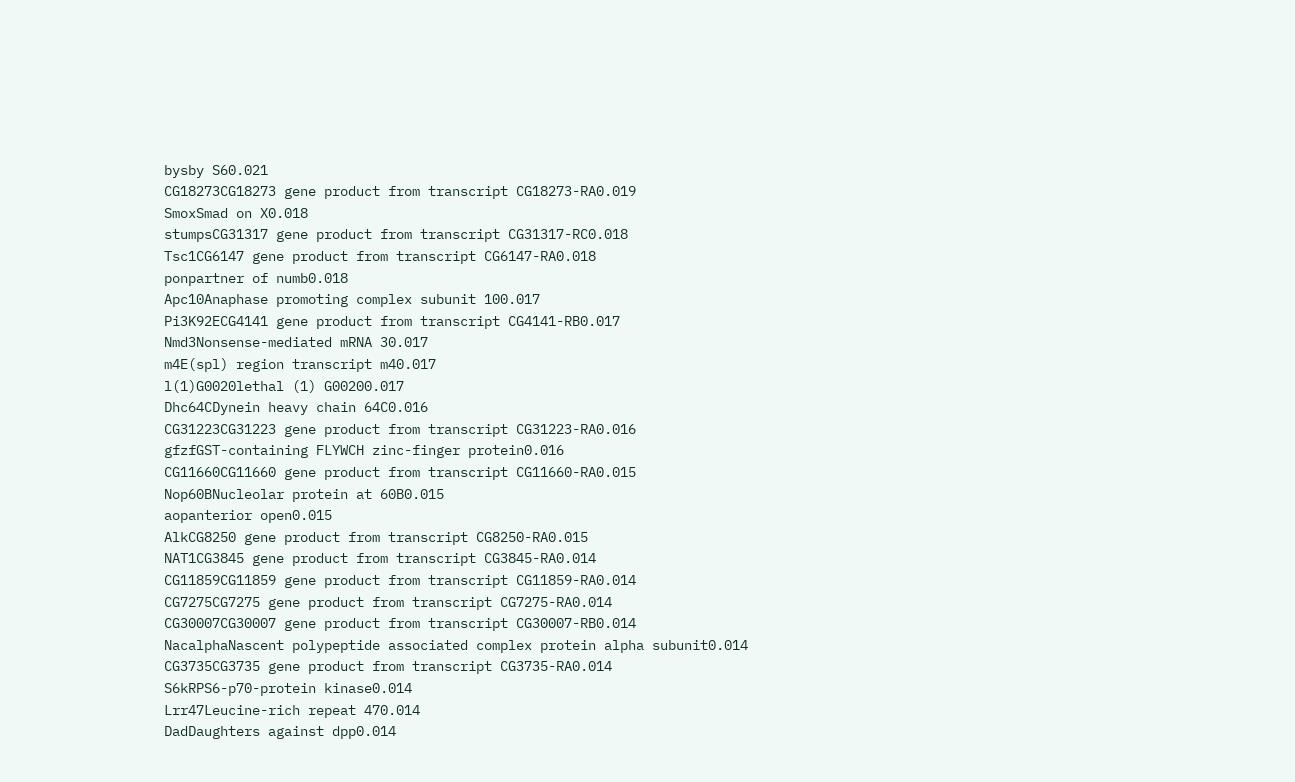bysby S60.021
CG18273CG18273 gene product from transcript CG18273-RA0.019
SmoxSmad on X0.018
stumpsCG31317 gene product from transcript CG31317-RC0.018
Tsc1CG6147 gene product from transcript CG6147-RA0.018
ponpartner of numb0.018
Apc10Anaphase promoting complex subunit 100.017
Pi3K92ECG4141 gene product from transcript CG4141-RB0.017
Nmd3Nonsense-mediated mRNA 30.017
m4E(spl) region transcript m40.017
l(1)G0020lethal (1) G00200.017
Dhc64CDynein heavy chain 64C0.016
CG31223CG31223 gene product from transcript CG31223-RA0.016
gfzfGST-containing FLYWCH zinc-finger protein0.016
CG11660CG11660 gene product from transcript CG11660-RA0.015
Nop60BNucleolar protein at 60B0.015
aopanterior open0.015
AlkCG8250 gene product from transcript CG8250-RA0.015
NAT1CG3845 gene product from transcript CG3845-RA0.014
CG11859CG11859 gene product from transcript CG11859-RA0.014
CG7275CG7275 gene product from transcript CG7275-RA0.014
CG30007CG30007 gene product from transcript CG30007-RB0.014
NacalphaNascent polypeptide associated complex protein alpha subunit0.014
CG3735CG3735 gene product from transcript CG3735-RA0.014
S6kRPS6-p70-protein kinase0.014
Lrr47Leucine-rich repeat 470.014
DadDaughters against dpp0.014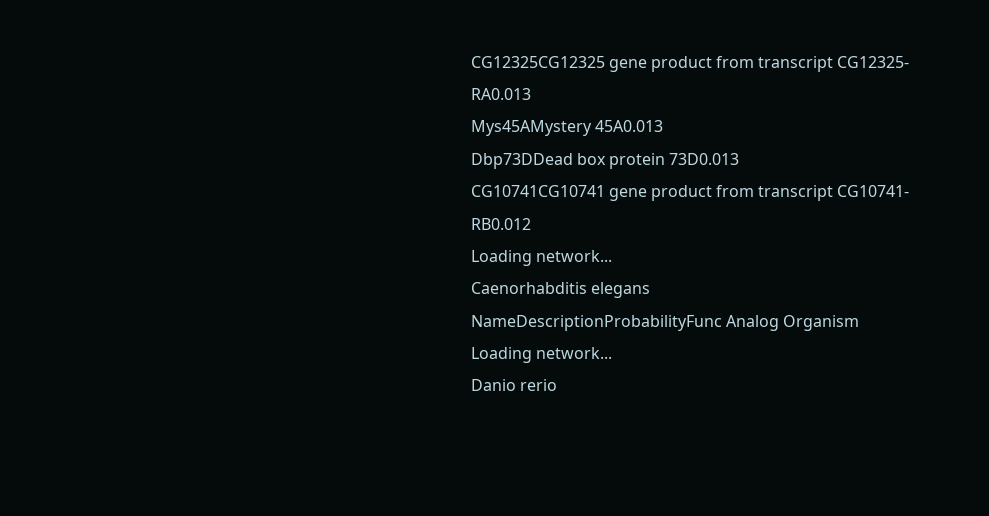CG12325CG12325 gene product from transcript CG12325-RA0.013
Mys45AMystery 45A0.013
Dbp73DDead box protein 73D0.013
CG10741CG10741 gene product from transcript CG10741-RB0.012
Loading network...
Caenorhabditis elegans
NameDescriptionProbabilityFunc Analog Organism
Loading network...
Danio rerio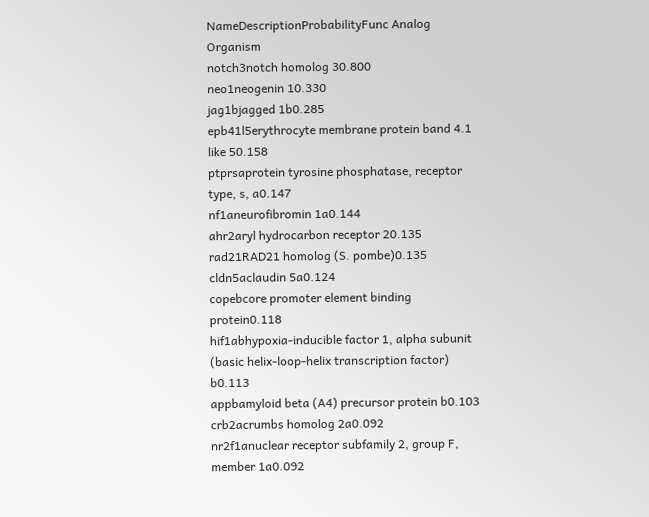NameDescriptionProbabilityFunc Analog Organism
notch3notch homolog 30.800
neo1neogenin 10.330
jag1bjagged 1b0.285
epb41l5erythrocyte membrane protein band 4.1 like 50.158
ptprsaprotein tyrosine phosphatase, receptor type, s, a0.147
nf1aneurofibromin 1a0.144
ahr2aryl hydrocarbon receptor 20.135
rad21RAD21 homolog (S. pombe)0.135
cldn5aclaudin 5a0.124
copebcore promoter element binding protein0.118
hif1abhypoxia-inducible factor 1, alpha subunit (basic helix-loop-helix transcription factor) b0.113
appbamyloid beta (A4) precursor protein b0.103
crb2acrumbs homolog 2a0.092
nr2f1anuclear receptor subfamily 2, group F, member 1a0.092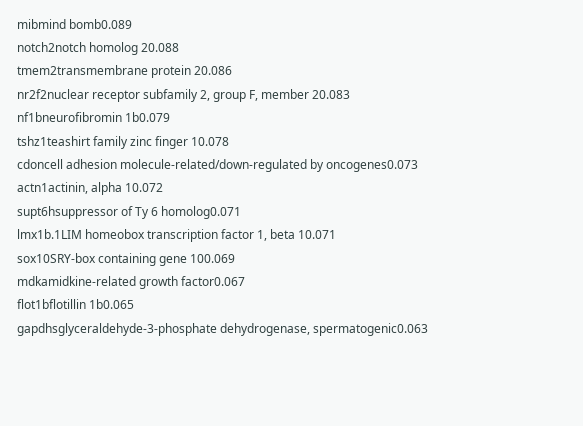mibmind bomb0.089
notch2notch homolog 20.088
tmem2transmembrane protein 20.086
nr2f2nuclear receptor subfamily 2, group F, member 20.083
nf1bneurofibromin 1b0.079
tshz1teashirt family zinc finger 10.078
cdoncell adhesion molecule-related/down-regulated by oncogenes0.073
actn1actinin, alpha 10.072
supt6hsuppressor of Ty 6 homolog0.071
lmx1b.1LIM homeobox transcription factor 1, beta 10.071
sox10SRY-box containing gene 100.069
mdkamidkine-related growth factor0.067
flot1bflotillin 1b0.065
gapdhsglyceraldehyde-3-phosphate dehydrogenase, spermatogenic0.063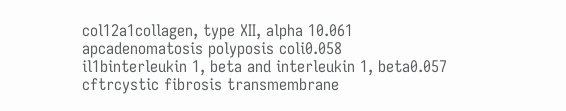col12a1collagen, type XII, alpha 10.061
apcadenomatosis polyposis coli0.058
il1binterleukin 1, beta and interleukin 1, beta0.057
cftrcystic fibrosis transmembrane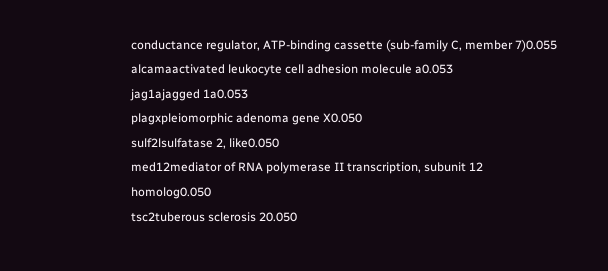conductance regulator, ATP-binding cassette (sub-family C, member 7)0.055
alcamaactivated leukocyte cell adhesion molecule a0.053
jag1ajagged 1a0.053
plagxpleiomorphic adenoma gene X0.050
sulf2lsulfatase 2, like0.050
med12mediator of RNA polymerase II transcription, subunit 12 homolog0.050
tsc2tuberous sclerosis 20.050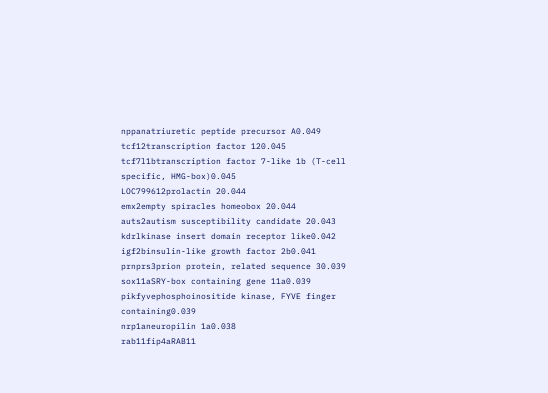nppanatriuretic peptide precursor A0.049
tcf12transcription factor 120.045
tcf7l1btranscription factor 7-like 1b (T-cell specific, HMG-box)0.045
LOC799612prolactin 20.044
emx2empty spiracles homeobox 20.044
auts2autism susceptibility candidate 20.043
kdrlkinase insert domain receptor like0.042
igf2binsulin-like growth factor 2b0.041
prnprs3prion protein, related sequence 30.039
sox11aSRY-box containing gene 11a0.039
pikfyvephosphoinositide kinase, FYVE finger containing0.039
nrp1aneuropilin 1a0.038
rab11fip4aRAB11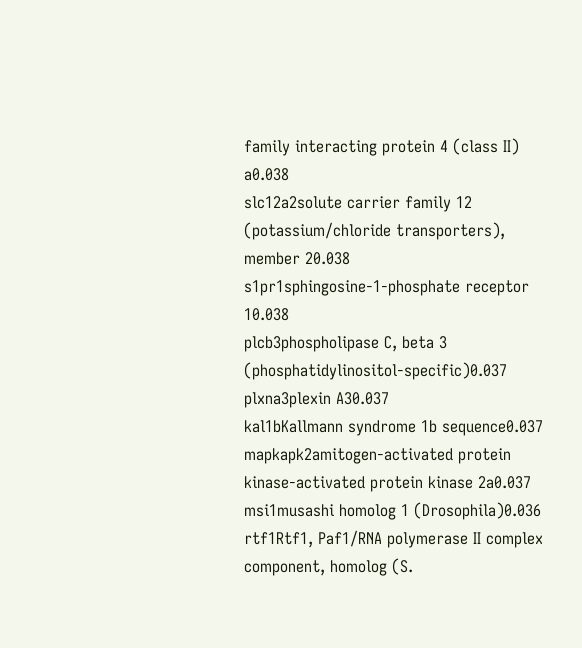family interacting protein 4 (class II) a0.038
slc12a2solute carrier family 12 (potassium/chloride transporters), member 20.038
s1pr1sphingosine-1-phosphate receptor 10.038
plcb3phospholipase C, beta 3 (phosphatidylinositol-specific)0.037
plxna3plexin A30.037
kal1bKallmann syndrome 1b sequence0.037
mapkapk2amitogen-activated protein kinase-activated protein kinase 2a0.037
msi1musashi homolog 1 (Drosophila)0.036
rtf1Rtf1, Paf1/RNA polymerase II complex component, homolog (S.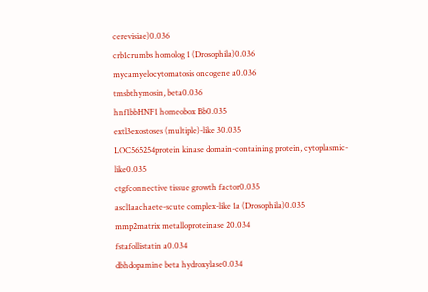cerevisiae)0.036
crb1crumbs homolog 1 (Drosophila)0.036
mycamyelocytomatosis oncogene a0.036
tmsbthymosin, beta0.036
hnf1bbHNF1 homeobox Bb0.035
extl3exostoses (multiple)-like 30.035
LOC565254protein kinase domain-containing protein, cytoplasmic-like0.035
ctgfconnective tissue growth factor0.035
ascl1aachaete-scute complex-like 1a (Drosophila)0.035
mmp2matrix metalloproteinase 20.034
fstafollistatin a0.034
dbhdopamine beta hydroxylase0.034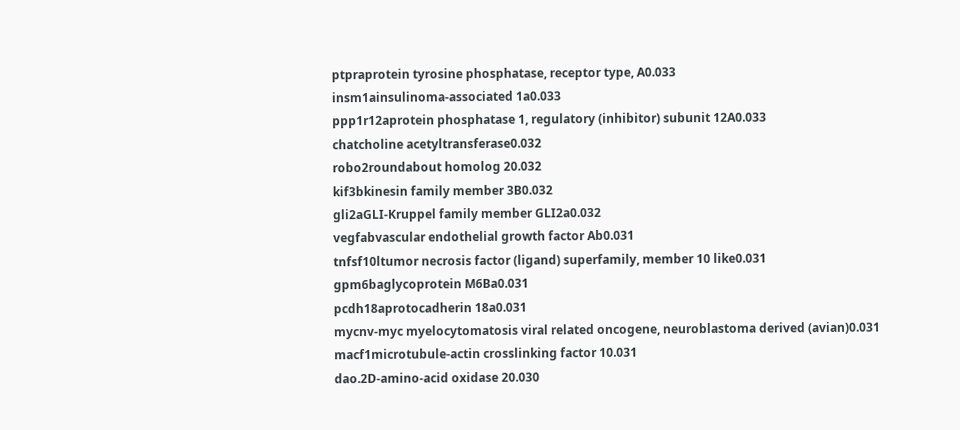ptpraprotein tyrosine phosphatase, receptor type, A0.033
insm1ainsulinoma-associated 1a0.033
ppp1r12aprotein phosphatase 1, regulatory (inhibitor) subunit 12A0.033
chatcholine acetyltransferase0.032
robo2roundabout homolog 20.032
kif3bkinesin family member 3B0.032
gli2aGLI-Kruppel family member GLI2a0.032
vegfabvascular endothelial growth factor Ab0.031
tnfsf10ltumor necrosis factor (ligand) superfamily, member 10 like0.031
gpm6baglycoprotein M6Ba0.031
pcdh18aprotocadherin 18a0.031
mycnv-myc myelocytomatosis viral related oncogene, neuroblastoma derived (avian)0.031
macf1microtubule-actin crosslinking factor 10.031
dao.2D-amino-acid oxidase 20.030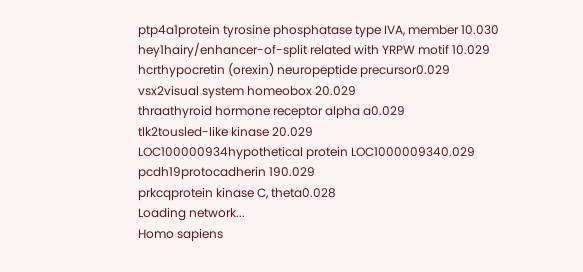ptp4a1protein tyrosine phosphatase type IVA, member 10.030
hey1hairy/enhancer-of-split related with YRPW motif 10.029
hcrthypocretin (orexin) neuropeptide precursor0.029
vsx2visual system homeobox 20.029
thraathyroid hormone receptor alpha a0.029
tlk2tousled-like kinase 20.029
LOC100000934hypothetical protein LOC1000009340.029
pcdh19protocadherin 190.029
prkcqprotein kinase C, theta0.028
Loading network...
Homo sapiens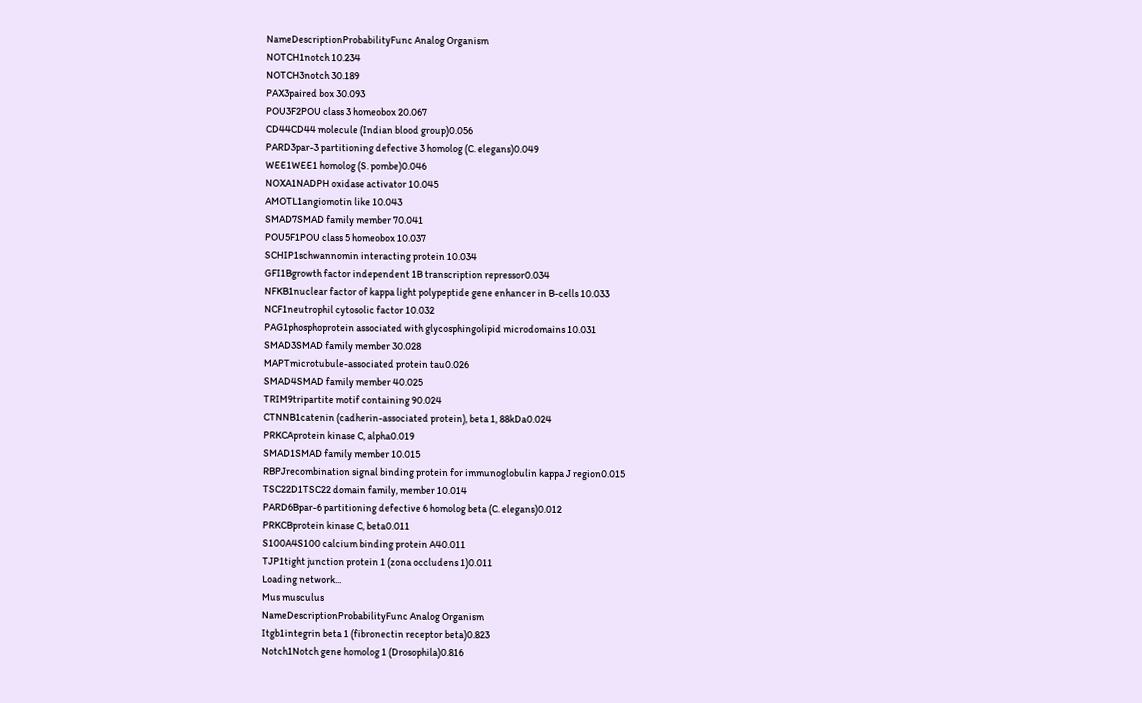NameDescriptionProbabilityFunc Analog Organism
NOTCH1notch 10.234
NOTCH3notch 30.189
PAX3paired box 30.093
POU3F2POU class 3 homeobox 20.067
CD44CD44 molecule (Indian blood group)0.056
PARD3par-3 partitioning defective 3 homolog (C. elegans)0.049
WEE1WEE1 homolog (S. pombe)0.046
NOXA1NADPH oxidase activator 10.045
AMOTL1angiomotin like 10.043
SMAD7SMAD family member 70.041
POU5F1POU class 5 homeobox 10.037
SCHIP1schwannomin interacting protein 10.034
GFI1Bgrowth factor independent 1B transcription repressor0.034
NFKB1nuclear factor of kappa light polypeptide gene enhancer in B-cells 10.033
NCF1neutrophil cytosolic factor 10.032
PAG1phosphoprotein associated with glycosphingolipid microdomains 10.031
SMAD3SMAD family member 30.028
MAPTmicrotubule-associated protein tau0.026
SMAD4SMAD family member 40.025
TRIM9tripartite motif containing 90.024
CTNNB1catenin (cadherin-associated protein), beta 1, 88kDa0.024
PRKCAprotein kinase C, alpha0.019
SMAD1SMAD family member 10.015
RBPJrecombination signal binding protein for immunoglobulin kappa J region0.015
TSC22D1TSC22 domain family, member 10.014
PARD6Bpar-6 partitioning defective 6 homolog beta (C. elegans)0.012
PRKCBprotein kinase C, beta0.011
S100A4S100 calcium binding protein A40.011
TJP1tight junction protein 1 (zona occludens 1)0.011
Loading network...
Mus musculus
NameDescriptionProbabilityFunc Analog Organism
Itgb1integrin beta 1 (fibronectin receptor beta)0.823
Notch1Notch gene homolog 1 (Drosophila)0.816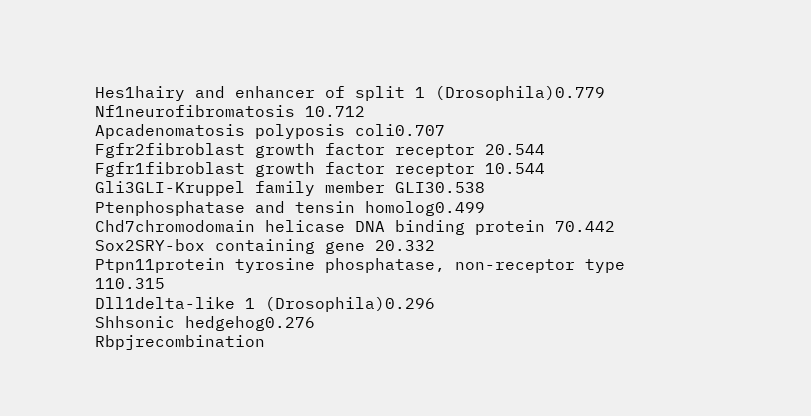Hes1hairy and enhancer of split 1 (Drosophila)0.779
Nf1neurofibromatosis 10.712
Apcadenomatosis polyposis coli0.707
Fgfr2fibroblast growth factor receptor 20.544
Fgfr1fibroblast growth factor receptor 10.544
Gli3GLI-Kruppel family member GLI30.538
Ptenphosphatase and tensin homolog0.499
Chd7chromodomain helicase DNA binding protein 70.442
Sox2SRY-box containing gene 20.332
Ptpn11protein tyrosine phosphatase, non-receptor type 110.315
Dll1delta-like 1 (Drosophila)0.296
Shhsonic hedgehog0.276
Rbpjrecombination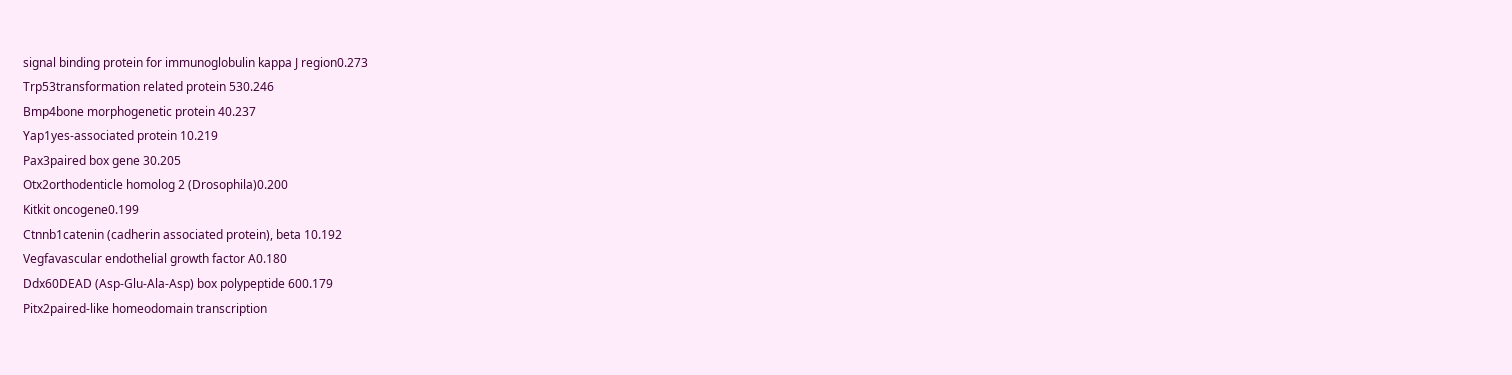signal binding protein for immunoglobulin kappa J region0.273
Trp53transformation related protein 530.246
Bmp4bone morphogenetic protein 40.237
Yap1yes-associated protein 10.219
Pax3paired box gene 30.205
Otx2orthodenticle homolog 2 (Drosophila)0.200
Kitkit oncogene0.199
Ctnnb1catenin (cadherin associated protein), beta 10.192
Vegfavascular endothelial growth factor A0.180
Ddx60DEAD (Asp-Glu-Ala-Asp) box polypeptide 600.179
Pitx2paired-like homeodomain transcription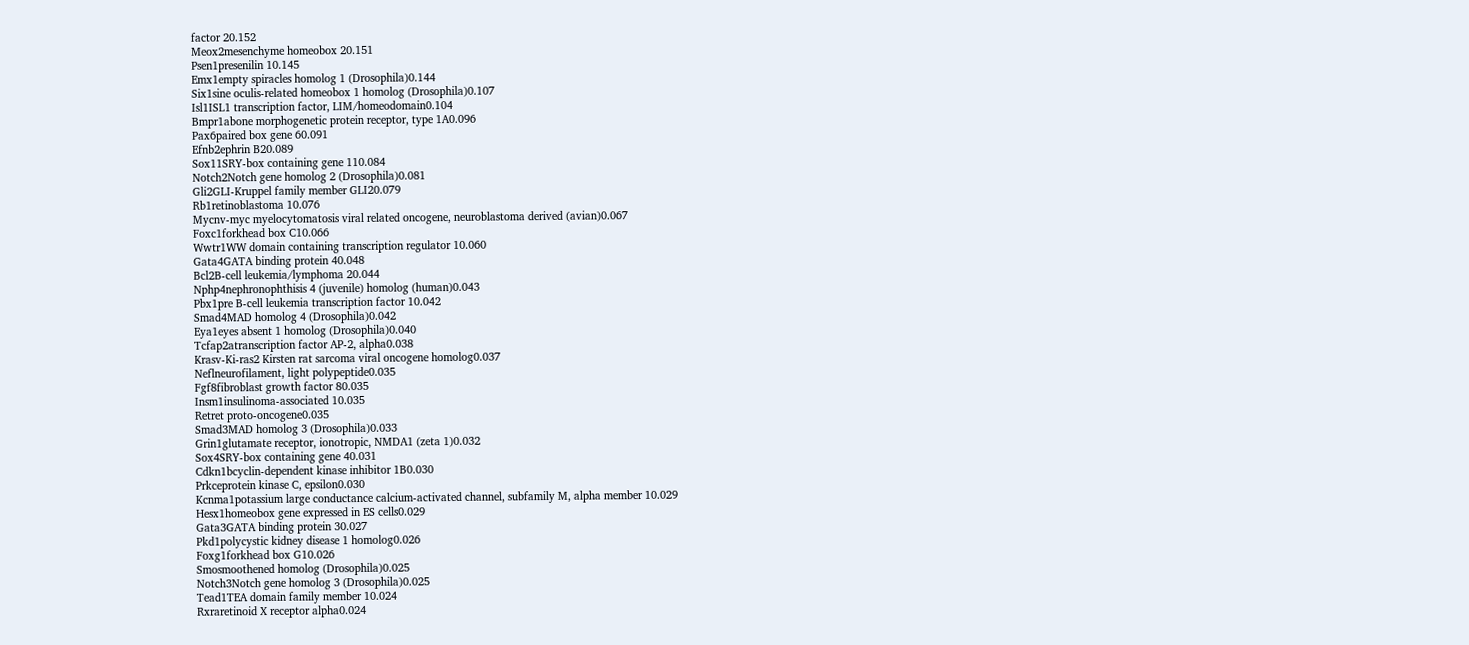factor 20.152
Meox2mesenchyme homeobox 20.151
Psen1presenilin 10.145
Emx1empty spiracles homolog 1 (Drosophila)0.144
Six1sine oculis-related homeobox 1 homolog (Drosophila)0.107
Isl1ISL1 transcription factor, LIM/homeodomain0.104
Bmpr1abone morphogenetic protein receptor, type 1A0.096
Pax6paired box gene 60.091
Efnb2ephrin B20.089
Sox11SRY-box containing gene 110.084
Notch2Notch gene homolog 2 (Drosophila)0.081
Gli2GLI-Kruppel family member GLI20.079
Rb1retinoblastoma 10.076
Mycnv-myc myelocytomatosis viral related oncogene, neuroblastoma derived (avian)0.067
Foxc1forkhead box C10.066
Wwtr1WW domain containing transcription regulator 10.060
Gata4GATA binding protein 40.048
Bcl2B-cell leukemia/lymphoma 20.044
Nphp4nephronophthisis 4 (juvenile) homolog (human)0.043
Pbx1pre B-cell leukemia transcription factor 10.042
Smad4MAD homolog 4 (Drosophila)0.042
Eya1eyes absent 1 homolog (Drosophila)0.040
Tcfap2atranscription factor AP-2, alpha0.038
Krasv-Ki-ras2 Kirsten rat sarcoma viral oncogene homolog0.037
Neflneurofilament, light polypeptide0.035
Fgf8fibroblast growth factor 80.035
Insm1insulinoma-associated 10.035
Retret proto-oncogene0.035
Smad3MAD homolog 3 (Drosophila)0.033
Grin1glutamate receptor, ionotropic, NMDA1 (zeta 1)0.032
Sox4SRY-box containing gene 40.031
Cdkn1bcyclin-dependent kinase inhibitor 1B0.030
Prkceprotein kinase C, epsilon0.030
Kcnma1potassium large conductance calcium-activated channel, subfamily M, alpha member 10.029
Hesx1homeobox gene expressed in ES cells0.029
Gata3GATA binding protein 30.027
Pkd1polycystic kidney disease 1 homolog0.026
Foxg1forkhead box G10.026
Smosmoothened homolog (Drosophila)0.025
Notch3Notch gene homolog 3 (Drosophila)0.025
Tead1TEA domain family member 10.024
Rxraretinoid X receptor alpha0.024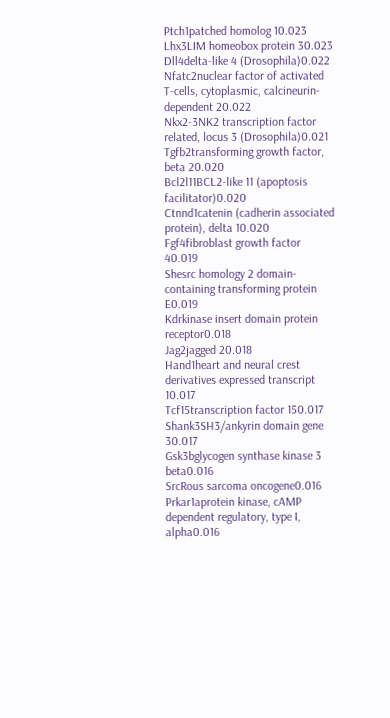Ptch1patched homolog 10.023
Lhx3LIM homeobox protein 30.023
Dll4delta-like 4 (Drosophila)0.022
Nfatc2nuclear factor of activated T-cells, cytoplasmic, calcineurin-dependent 20.022
Nkx2-3NK2 transcription factor related, locus 3 (Drosophila)0.021
Tgfb2transforming growth factor, beta 20.020
Bcl2l11BCL2-like 11 (apoptosis facilitator)0.020
Ctnnd1catenin (cadherin associated protein), delta 10.020
Fgf4fibroblast growth factor 40.019
Shesrc homology 2 domain-containing transforming protein E0.019
Kdrkinase insert domain protein receptor0.018
Jag2jagged 20.018
Hand1heart and neural crest derivatives expressed transcript 10.017
Tcf15transcription factor 150.017
Shank3SH3/ankyrin domain gene 30.017
Gsk3bglycogen synthase kinase 3 beta0.016
SrcRous sarcoma oncogene0.016
Prkar1aprotein kinase, cAMP dependent regulatory, type I, alpha0.016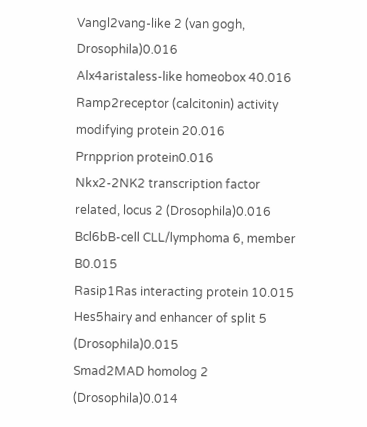Vangl2vang-like 2 (van gogh, Drosophila)0.016
Alx4aristaless-like homeobox 40.016
Ramp2receptor (calcitonin) activity modifying protein 20.016
Prnpprion protein0.016
Nkx2-2NK2 transcription factor related, locus 2 (Drosophila)0.016
Bcl6bB-cell CLL/lymphoma 6, member B0.015
Rasip1Ras interacting protein 10.015
Hes5hairy and enhancer of split 5 (Drosophila)0.015
Smad2MAD homolog 2 (Drosophila)0.014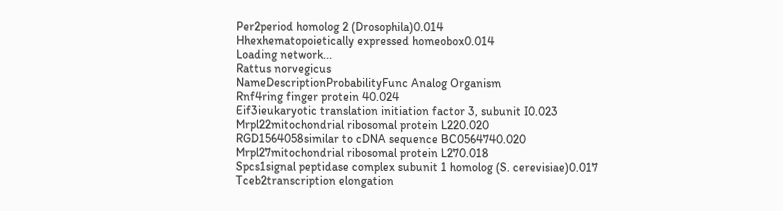Per2period homolog 2 (Drosophila)0.014
Hhexhematopoietically expressed homeobox0.014
Loading network...
Rattus norvegicus
NameDescriptionProbabilityFunc Analog Organism
Rnf4ring finger protein 40.024
Eif3ieukaryotic translation initiation factor 3, subunit I0.023
Mrpl22mitochondrial ribosomal protein L220.020
RGD1564058similar to cDNA sequence BC0564740.020
Mrpl27mitochondrial ribosomal protein L270.018
Spcs1signal peptidase complex subunit 1 homolog (S. cerevisiae)0.017
Tceb2transcription elongation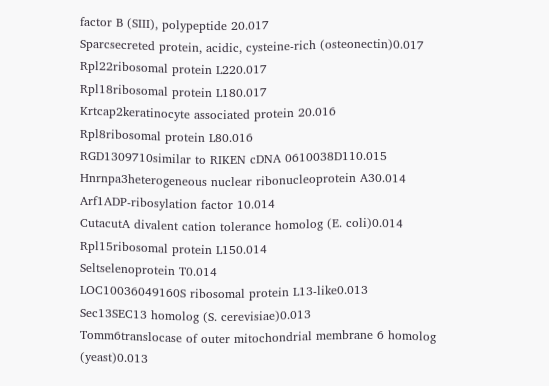factor B (SIII), polypeptide 20.017
Sparcsecreted protein, acidic, cysteine-rich (osteonectin)0.017
Rpl22ribosomal protein L220.017
Rpl18ribosomal protein L180.017
Krtcap2keratinocyte associated protein 20.016
Rpl8ribosomal protein L80.016
RGD1309710similar to RIKEN cDNA 0610038D110.015
Hnrnpa3heterogeneous nuclear ribonucleoprotein A30.014
Arf1ADP-ribosylation factor 10.014
CutacutA divalent cation tolerance homolog (E. coli)0.014
Rpl15ribosomal protein L150.014
Seltselenoprotein T0.014
LOC10036049160S ribosomal protein L13-like0.013
Sec13SEC13 homolog (S. cerevisiae)0.013
Tomm6translocase of outer mitochondrial membrane 6 homolog (yeast)0.013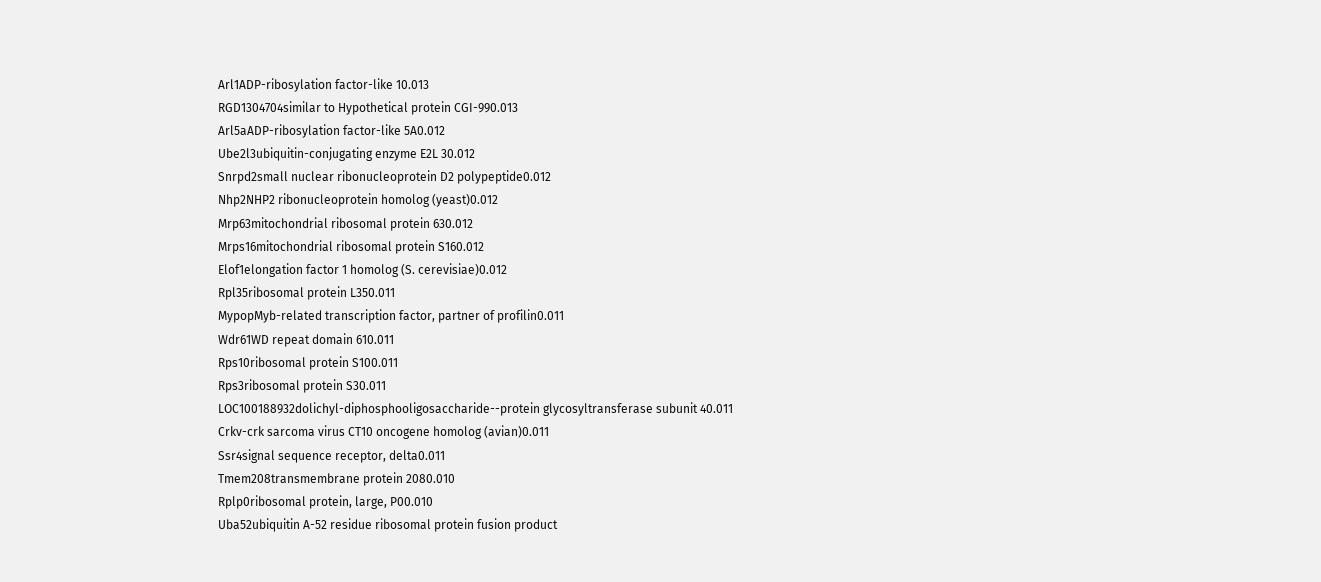Arl1ADP-ribosylation factor-like 10.013
RGD1304704similar to Hypothetical protein CGI-990.013
Arl5aADP-ribosylation factor-like 5A0.012
Ube2l3ubiquitin-conjugating enzyme E2L 30.012
Snrpd2small nuclear ribonucleoprotein D2 polypeptide0.012
Nhp2NHP2 ribonucleoprotein homolog (yeast)0.012
Mrp63mitochondrial ribosomal protein 630.012
Mrps16mitochondrial ribosomal protein S160.012
Elof1elongation factor 1 homolog (S. cerevisiae)0.012
Rpl35ribosomal protein L350.011
MypopMyb-related transcription factor, partner of profilin0.011
Wdr61WD repeat domain 610.011
Rps10ribosomal protein S100.011
Rps3ribosomal protein S30.011
LOC100188932dolichyl-diphosphooligosaccharide--protein glycosyltransferase subunit 40.011
Crkv-crk sarcoma virus CT10 oncogene homolog (avian)0.011
Ssr4signal sequence receptor, delta0.011
Tmem208transmembrane protein 2080.010
Rplp0ribosomal protein, large, P00.010
Uba52ubiquitin A-52 residue ribosomal protein fusion product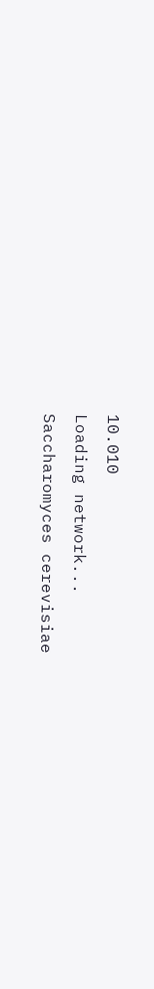10.010
Loading network...
Saccharomyces cerevisiae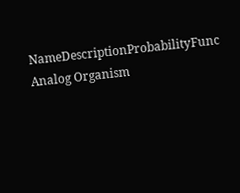NameDescriptionProbabilityFunc Analog Organism